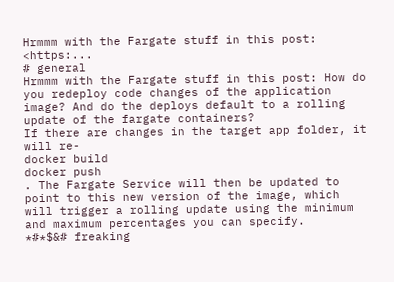Hrmmm with the Fargate stuff in this post: <https:...
# general
Hrmmm with the Fargate stuff in this post: How do you redeploy code changes of the application image? And do the deploys default to a rolling update of the fargate containers?
If there are changes in the target app folder, it will re-
docker build
docker push
. The Fargate Service will then be updated to point to this new version of the image, which will trigger a rolling update using the minimum and maximum percentages you can specify.
*#*$&# freaking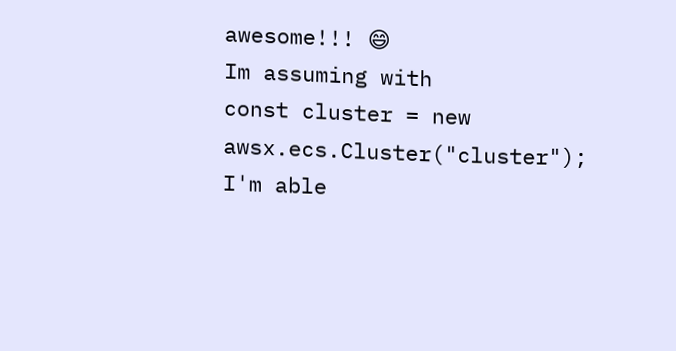awesome!!! 😄
Im assuming with
const cluster = new awsx.ecs.Cluster("cluster");
I'm able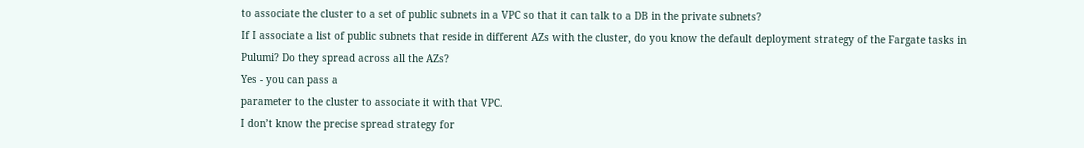to associate the cluster to a set of public subnets in a VPC so that it can talk to a DB in the private subnets?
If I associate a list of public subnets that reside in different AZs with the cluster, do you know the default deployment strategy of the Fargate tasks in Pulumi? Do they spread across all the AZs?
Yes - you can pass a
parameter to the cluster to associate it with that VPC.
I don’t know the precise spread strategy for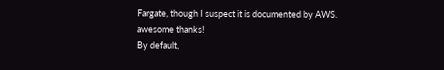Fargate, though I suspect it is documented by AWS.
awesome thanks!
By default,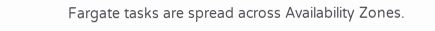Fargate tasks are spread across Availability Zones.